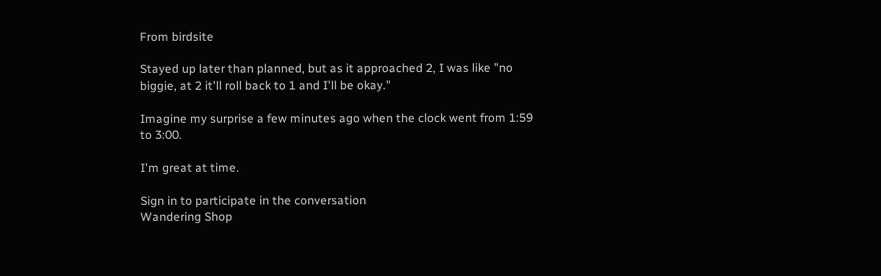From birdsite

Stayed up later than planned, but as it approached 2, I was like "no biggie, at 2 it'll roll back to 1 and I'll be okay."

Imagine my surprise a few minutes ago when the clock went from 1:59 to 3:00.

I'm great at time.

Sign in to participate in the conversation
Wandering Shop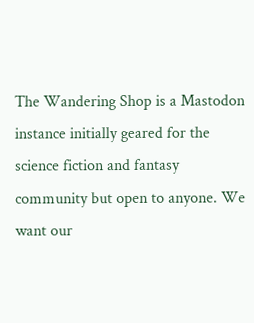The Wandering Shop is a Mastodon instance initially geared for the science fiction and fantasy community but open to anyone. We want our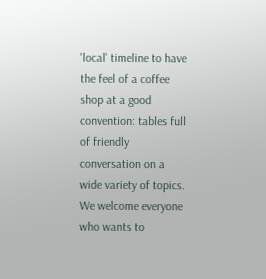'local' timeline to have the feel of a coffee shop at a good convention: tables full of friendly conversation on a wide variety of topics. We welcome everyone who wants to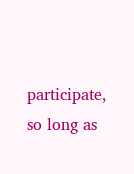participate, so long as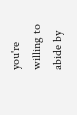you're willing to abide by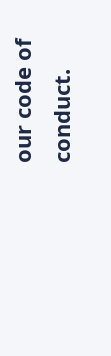our code of conduct.